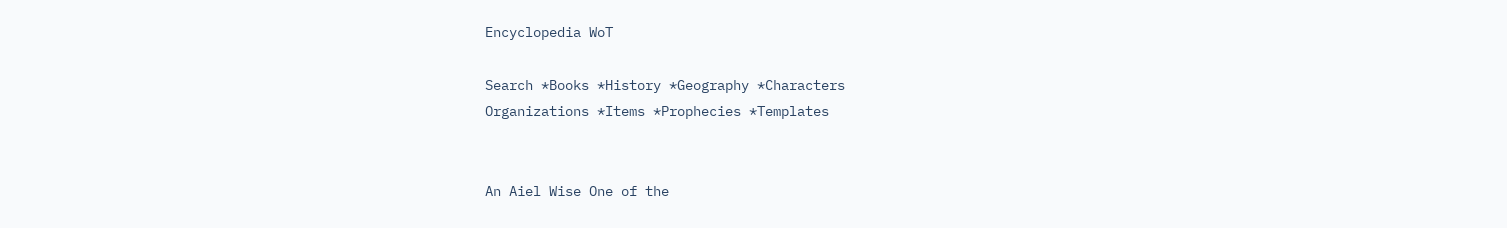Encyclopedia WoT

Search *Books *History *Geography *Characters
Organizations *Items *Prophecies *Templates


An Aiel Wise One of the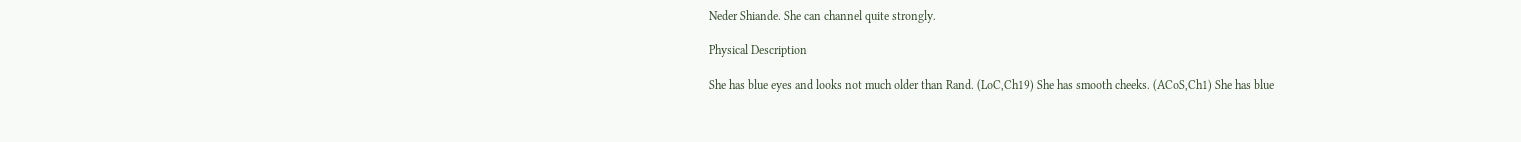Neder Shiande. She can channel quite strongly.

Physical Description

She has blue eyes and looks not much older than Rand. (LoC,Ch19) She has smooth cheeks. (ACoS,Ch1) She has blue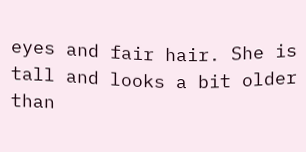eyes and fair hair. She is tall and looks a bit older than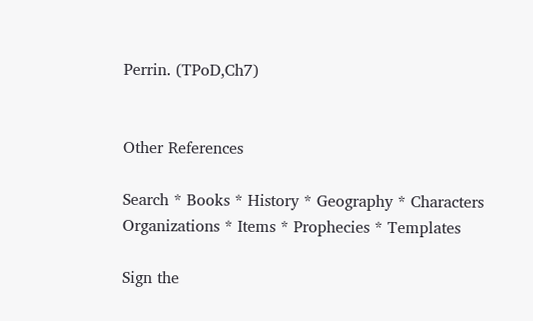Perrin. (TPoD,Ch7)


Other References

Search * Books * History * Geography * Characters
Organizations * Items * Prophecies * Templates

Sign the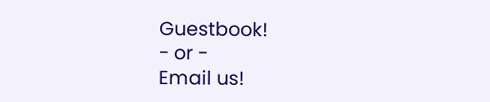Guestbook!
- or -
Email us!